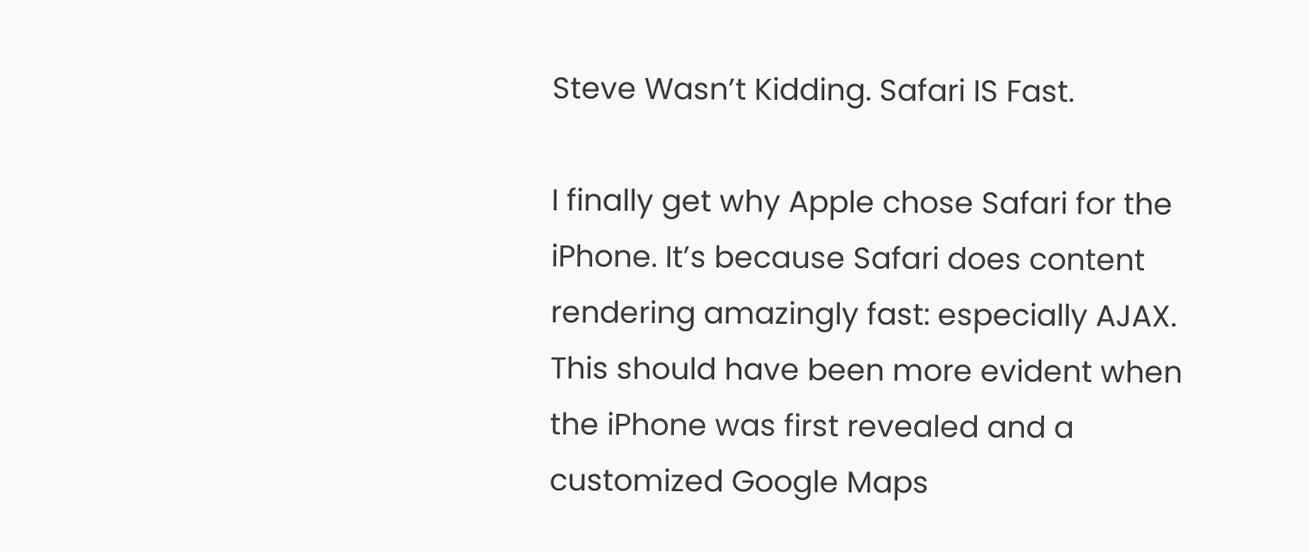Steve Wasn’t Kidding. Safari IS Fast.

I finally get why Apple chose Safari for the iPhone. It’s because Safari does content rendering amazingly fast: especially AJAX. This should have been more evident when the iPhone was first revealed and a customized Google Maps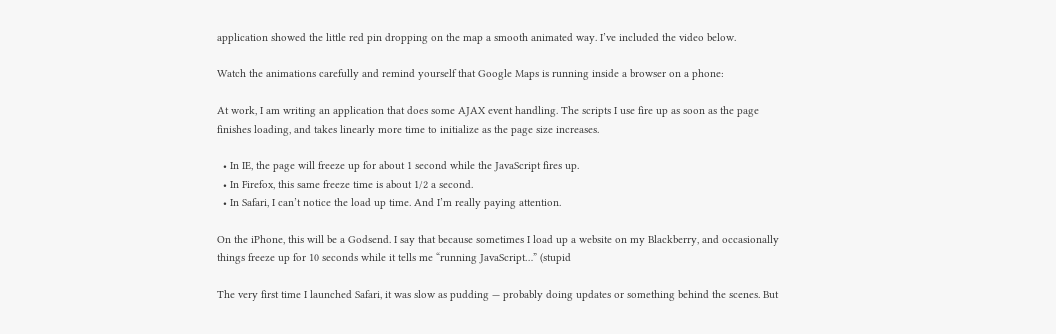application showed the little red pin dropping on the map a smooth animated way. I’ve included the video below.

Watch the animations carefully and remind yourself that Google Maps is running inside a browser on a phone:

At work, I am writing an application that does some AJAX event handling. The scripts I use fire up as soon as the page finishes loading, and takes linearly more time to initialize as the page size increases.

  • In IE, the page will freeze up for about 1 second while the JavaScript fires up.
  • In Firefox, this same freeze time is about 1/2 a second.
  • In Safari, I can’t notice the load up time. And I’m really paying attention.

On the iPhone, this will be a Godsend. I say that because sometimes I load up a website on my Blackberry, and occasionally things freeze up for 10 seconds while it tells me “running JavaScript…” (stupid

The very first time I launched Safari, it was slow as pudding — probably doing updates or something behind the scenes. But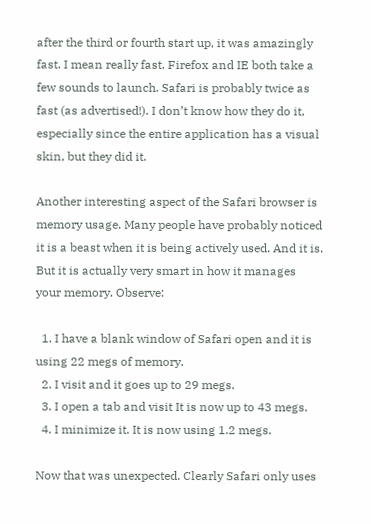after the third or fourth start up, it was amazingly fast. I mean really fast. Firefox and IE both take a few sounds to launch. Safari is probably twice as fast (as advertised!). I don’t know how they do it, especially since the entire application has a visual skin, but they did it.

Another interesting aspect of the Safari browser is memory usage. Many people have probably noticed it is a beast when it is being actively used. And it is. But it is actually very smart in how it manages your memory. Observe:

  1. I have a blank window of Safari open and it is using 22 megs of memory.
  2. I visit and it goes up to 29 megs.
  3. I open a tab and visit It is now up to 43 megs.
  4. I minimize it. It is now using 1.2 megs.

Now that was unexpected. Clearly Safari only uses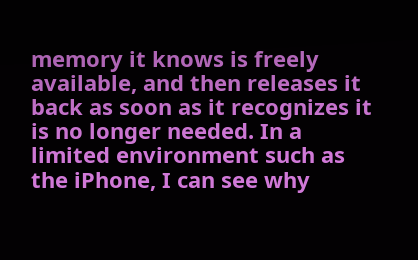memory it knows is freely available, and then releases it back as soon as it recognizes it is no longer needed. In a limited environment such as the iPhone, I can see why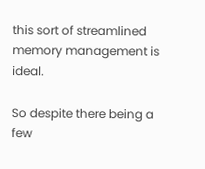this sort of streamlined memory management is ideal.

So despite there being a few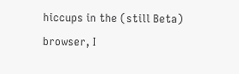hiccups in the (still Beta) browser, I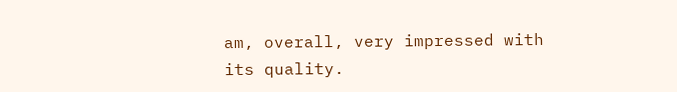am, overall, very impressed with its quality.